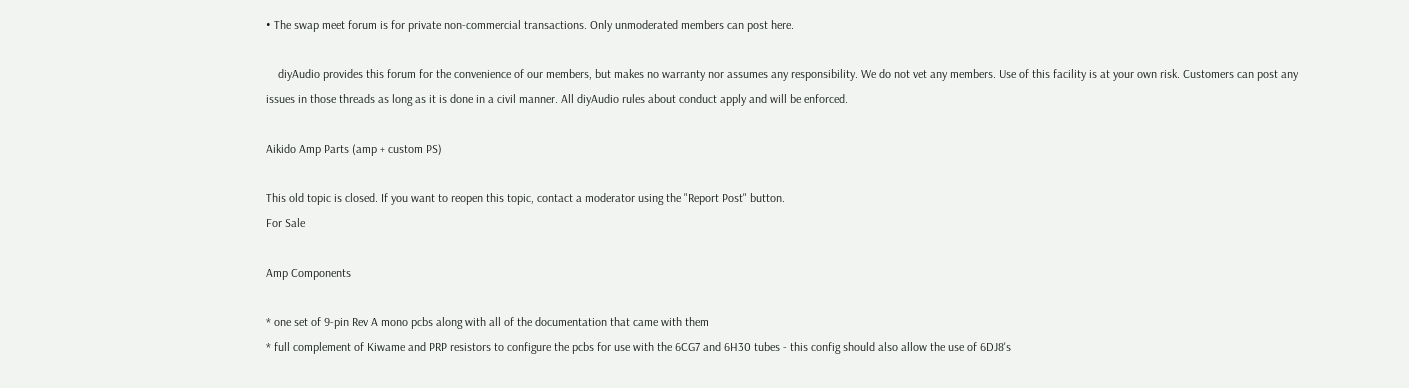• The swap meet forum is for private non-commercial transactions. Only unmoderated members can post here.

    diyAudio provides this forum for the convenience of our members, but makes no warranty nor assumes any responsibility. We do not vet any members. Use of this facility is at your own risk. Customers can post any issues in those threads as long as it is done in a civil manner. All diyAudio rules about conduct apply and will be enforced.

Aikido Amp Parts (amp + custom PS)

This old topic is closed. If you want to reopen this topic, contact a moderator using the "Report Post" button.
For Sale

Amp Components

* one set of 9-pin Rev A mono pcbs along with all of the documentation that came with them
* full complement of Kiwame and PRP resistors to configure the pcbs for use with the 6CG7 and 6H30 tubes - this config should also allow the use of 6DJ8's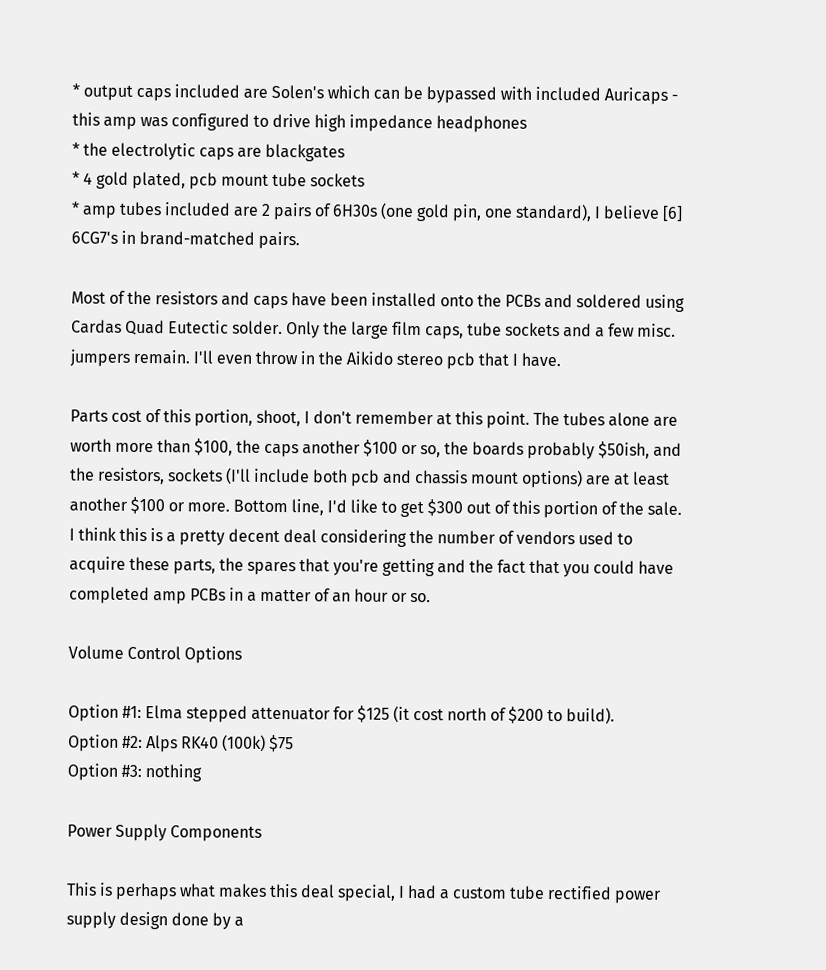* output caps included are Solen's which can be bypassed with included Auricaps - this amp was configured to drive high impedance headphones
* the electrolytic caps are blackgates
* 4 gold plated, pcb mount tube sockets
* amp tubes included are 2 pairs of 6H30s (one gold pin, one standard), I believe [6] 6CG7's in brand-matched pairs.

Most of the resistors and caps have been installed onto the PCBs and soldered using Cardas Quad Eutectic solder. Only the large film caps, tube sockets and a few misc. jumpers remain. I'll even throw in the Aikido stereo pcb that I have.

Parts cost of this portion, shoot, I don't remember at this point. The tubes alone are worth more than $100, the caps another $100 or so, the boards probably $50ish, and the resistors, sockets (I'll include both pcb and chassis mount options) are at least another $100 or more. Bottom line, I'd like to get $300 out of this portion of the sale. I think this is a pretty decent deal considering the number of vendors used to acquire these parts, the spares that you're getting and the fact that you could have completed amp PCBs in a matter of an hour or so.

Volume Control Options

Option #1: Elma stepped attenuator for $125 (it cost north of $200 to build).
Option #2: Alps RK40 (100k) $75
Option #3: nothing

Power Supply Components

This is perhaps what makes this deal special, I had a custom tube rectified power supply design done by a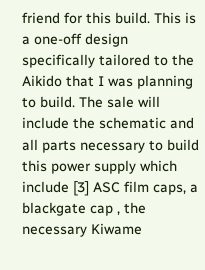friend for this build. This is a one-off design specifically tailored to the Aikido that I was planning to build. The sale will include the schematic and all parts necessary to build this power supply which include [3] ASC film caps, a blackgate cap , the necessary Kiwame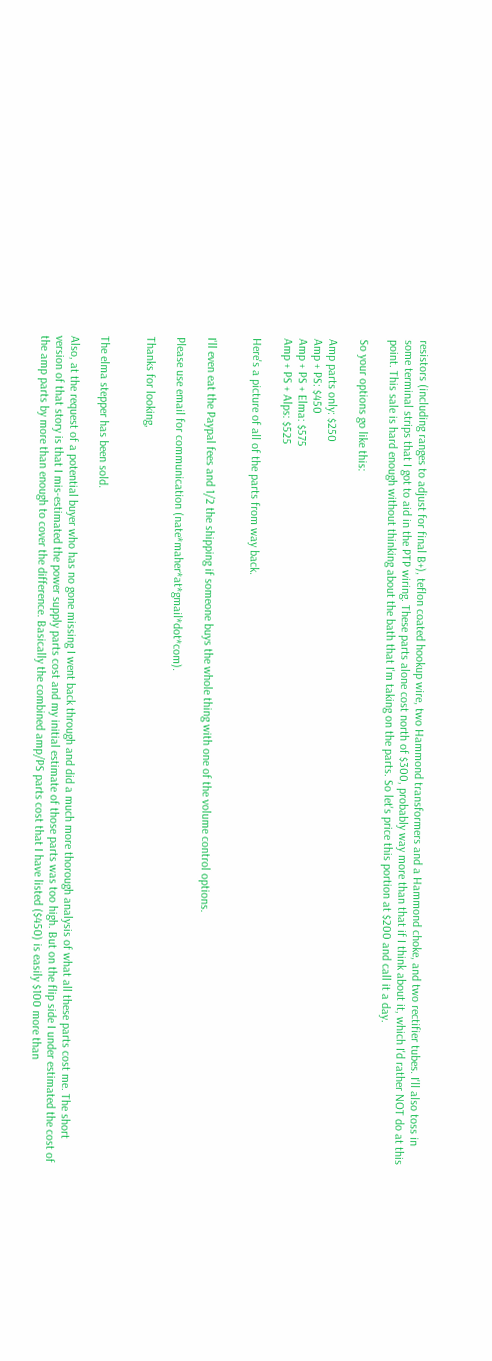resistors (including ranges to adjust for final B+), teflon coated hookup wire, two Hammond transformers and a Hammond choke, and two rectifier tubes. I'll also toss in some terminal strips that I got to aid in the PTP wiring. These parts alone cost north of $300, probably way more than that if I think about it, which I'd rather NOT do at this point. This sale is hard enough without thinking about the bath that I'm taking on the parts. So let's price this portion at $200 and call it a day.

So your options go like this:

Amp parts only: $250
Amp + PS: $450
Amp + PS + Elma: $575
Amp + PS + Alps: $525

Here's a picture of all of the parts from way back.


I'll even eat the Paypal fees and 1/2 the shipping if someone buys the whole thing with one of the volume control options.

Please use email for communication (nate*maher*at*gmail*dot*com).

Thanks for looking,


The elma stepper has been sold.

Also, at the request of a potential buyer who has no gone missing I went back through and did a much more thorough analysis of what all these parts cost me. The short version of that story is that I mis-estimated the power supply parts cost and my initial estimate of those parts was too high. But on the flip side I under estimated the cost of the amp parts by more than enough to cover the difference. Basically the combined amp/PS parts cost that I have listed ($450) is easily $100 more than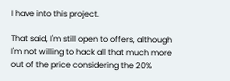I have into this project.

That said, I'm still open to offers, although I'm not willing to hack all that much more out of the price considering the 20%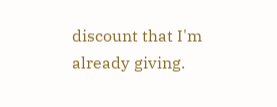discount that I'm already giving.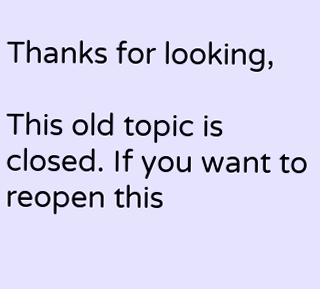Thanks for looking,

This old topic is closed. If you want to reopen this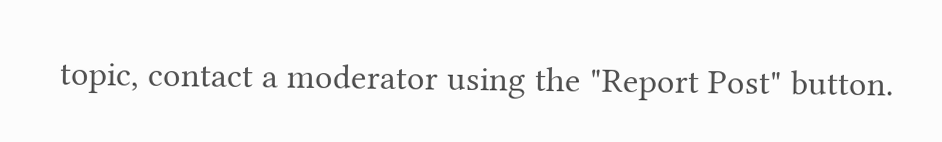topic, contact a moderator using the "Report Post" button.